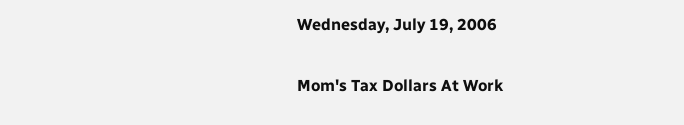Wednesday, July 19, 2006

Mom's Tax Dollars At Work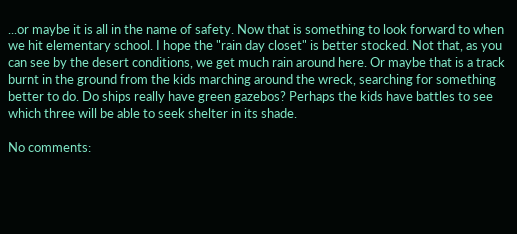...or maybe it is all in the name of safety. Now that is something to look forward to when we hit elementary school. I hope the "rain day closet" is better stocked. Not that, as you can see by the desert conditions, we get much rain around here. Or maybe that is a track burnt in the ground from the kids marching around the wreck, searching for something better to do. Do ships really have green gazebos? Perhaps the kids have battles to see which three will be able to seek shelter in its shade.

No comments: